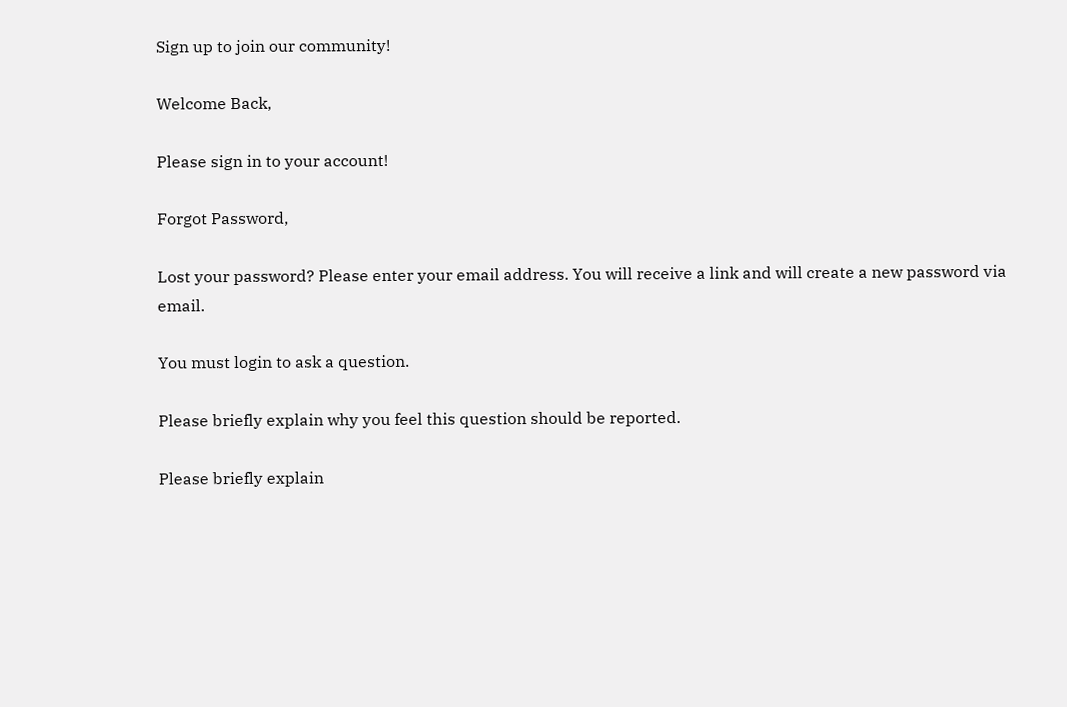Sign up to join our community!

Welcome Back,

Please sign in to your account!

Forgot Password,

Lost your password? Please enter your email address. You will receive a link and will create a new password via email.

You must login to ask a question.

Please briefly explain why you feel this question should be reported.

Please briefly explain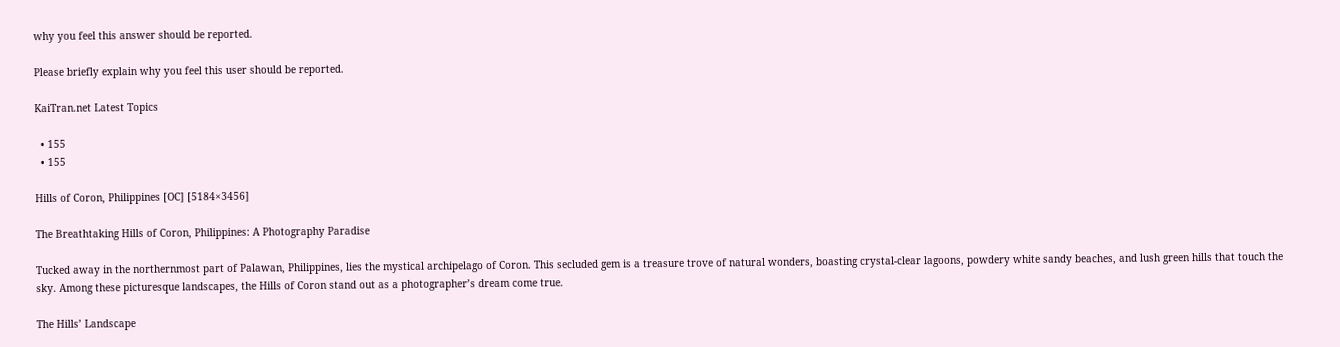why you feel this answer should be reported.

Please briefly explain why you feel this user should be reported.

KaiTran.net Latest Topics

  • 155
  • 155

Hills of Coron, Philippines [OC] [5184×3456]

The Breathtaking Hills of Coron, Philippines: A Photography Paradise

Tucked away in the northernmost part of Palawan, Philippines, lies the mystical archipelago of Coron. This secluded gem is a treasure trove of natural wonders, boasting crystal-clear lagoons, powdery white sandy beaches, and lush green hills that touch the sky. Among these picturesque landscapes, the Hills of Coron stand out as a photographer’s dream come true.

The Hills’ Landscape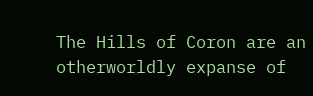The Hills of Coron are an otherworldly expanse of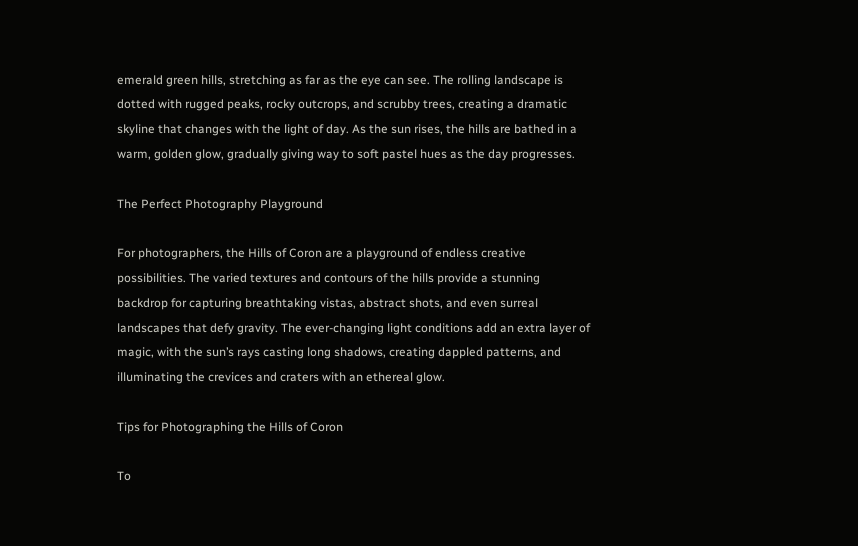emerald green hills, stretching as far as the eye can see. The rolling landscape is dotted with rugged peaks, rocky outcrops, and scrubby trees, creating a dramatic skyline that changes with the light of day. As the sun rises, the hills are bathed in a warm, golden glow, gradually giving way to soft pastel hues as the day progresses.

The Perfect Photography Playground

For photographers, the Hills of Coron are a playground of endless creative possibilities. The varied textures and contours of the hills provide a stunning backdrop for capturing breathtaking vistas, abstract shots, and even surreal landscapes that defy gravity. The ever-changing light conditions add an extra layer of magic, with the sun’s rays casting long shadows, creating dappled patterns, and illuminating the crevices and craters with an ethereal glow.

Tips for Photographing the Hills of Coron

To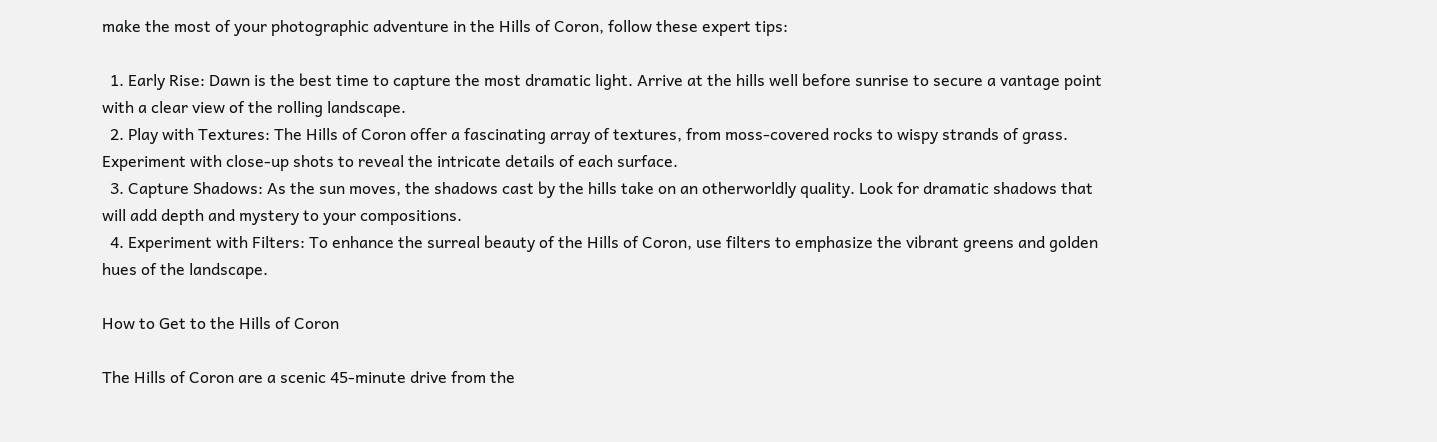make the most of your photographic adventure in the Hills of Coron, follow these expert tips:

  1. Early Rise: Dawn is the best time to capture the most dramatic light. Arrive at the hills well before sunrise to secure a vantage point with a clear view of the rolling landscape.
  2. Play with Textures: The Hills of Coron offer a fascinating array of textures, from moss-covered rocks to wispy strands of grass. Experiment with close-up shots to reveal the intricate details of each surface.
  3. Capture Shadows: As the sun moves, the shadows cast by the hills take on an otherworldly quality. Look for dramatic shadows that will add depth and mystery to your compositions.
  4. Experiment with Filters: To enhance the surreal beauty of the Hills of Coron, use filters to emphasize the vibrant greens and golden hues of the landscape.

How to Get to the Hills of Coron

The Hills of Coron are a scenic 45-minute drive from the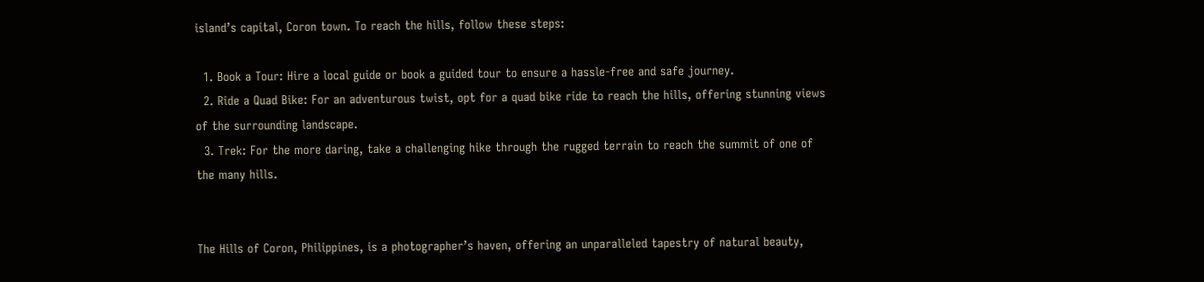island’s capital, Coron town. To reach the hills, follow these steps:

  1. Book a Tour: Hire a local guide or book a guided tour to ensure a hassle-free and safe journey.
  2. Ride a Quad Bike: For an adventurous twist, opt for a quad bike ride to reach the hills, offering stunning views of the surrounding landscape.
  3. Trek: For the more daring, take a challenging hike through the rugged terrain to reach the summit of one of the many hills.


The Hills of Coron, Philippines, is a photographer’s haven, offering an unparalleled tapestry of natural beauty,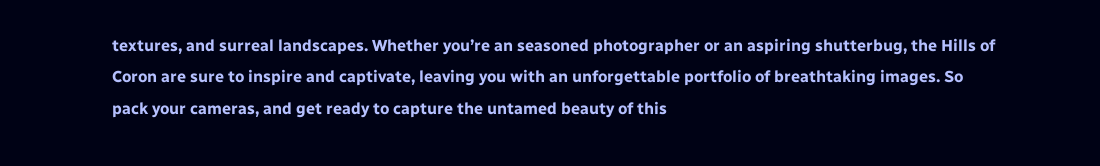textures, and surreal landscapes. Whether you’re an seasoned photographer or an aspiring shutterbug, the Hills of Coron are sure to inspire and captivate, leaving you with an unforgettable portfolio of breathtaking images. So pack your cameras, and get ready to capture the untamed beauty of this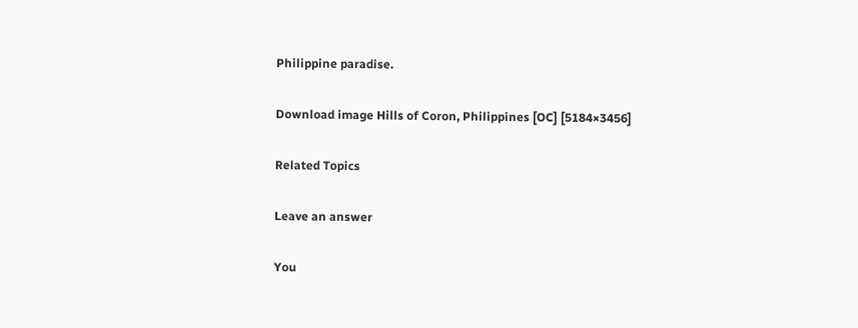Philippine paradise.

Download image Hills of Coron, Philippines [OC] [5184×3456]

Related Topics

Leave an answer

You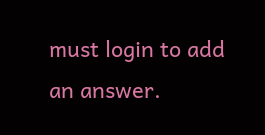must login to add an answer.